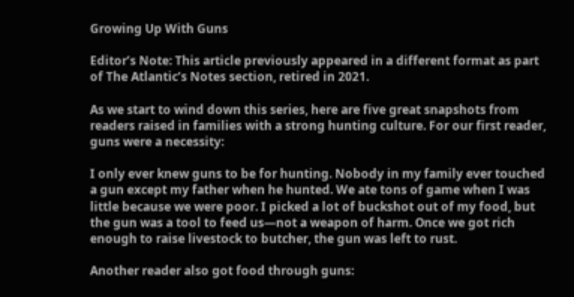Growing Up With Guns

Editor’s Note: This article previously appeared in a different format as part of The Atlantic’s Notes section, retired in 2021.

As we start to wind down this series, here are five great snapshots from readers raised in families with a strong hunting culture. For our first reader, guns were a necessity:

I only ever knew guns to be for hunting. Nobody in my family ever touched a gun except my father when he hunted. We ate tons of game when I was little because we were poor. I picked a lot of buckshot out of my food, but the gun was a tool to feed us—not a weapon of harm. Once we got rich enough to raise livestock to butcher, the gun was left to rust.

Another reader also got food through guns: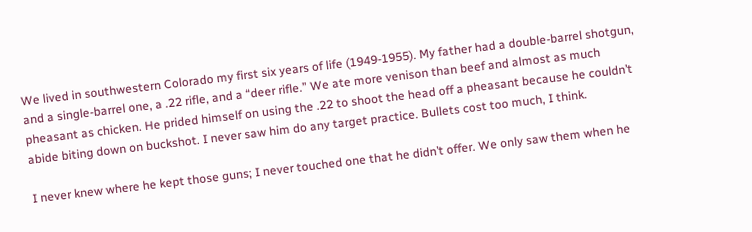We lived in southwestern Colorado my first six years of life (1949-1955). My father had a double-barrel shotgun, and a single-barrel one, a .22 rifle, and a “deer rifle.” We ate more venison than beef and almost as much pheasant as chicken. He prided himself on using the .22 to shoot the head off a pheasant because he couldn’t abide biting down on buckshot. I never saw him do any target practice. Bullets cost too much, I think.

I never knew where he kept those guns; I never touched one that he didn’t offer. We only saw them when he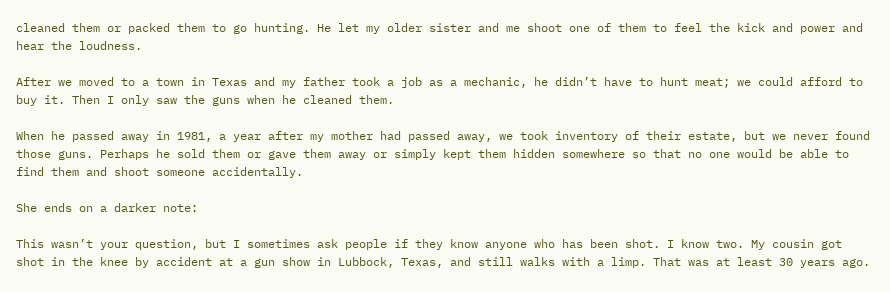cleaned them or packed them to go hunting. He let my older sister and me shoot one of them to feel the kick and power and hear the loudness.

After we moved to a town in Texas and my father took a job as a mechanic, he didn’t have to hunt meat; we could afford to buy it. Then I only saw the guns when he cleaned them.

When he passed away in 1981, a year after my mother had passed away, we took inventory of their estate, but we never found those guns. Perhaps he sold them or gave them away or simply kept them hidden somewhere so that no one would be able to find them and shoot someone accidentally.

She ends on a darker note:

This wasn’t your question, but I sometimes ask people if they know anyone who has been shot. I know two. My cousin got shot in the knee by accident at a gun show in Lubbock, Texas, and still walks with a limp. That was at least 30 years ago.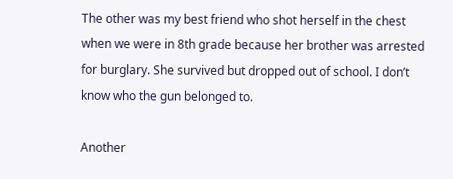The other was my best friend who shot herself in the chest when we were in 8th grade because her brother was arrested for burglary. She survived but dropped out of school. I don’t know who the gun belonged to.

Another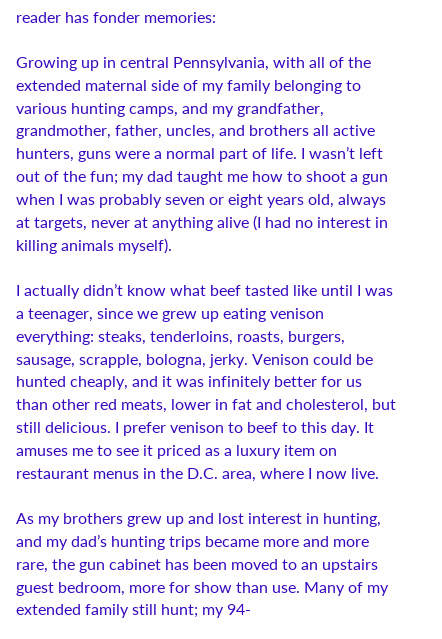reader has fonder memories:

Growing up in central Pennsylvania, with all of the extended maternal side of my family belonging to various hunting camps, and my grandfather, grandmother, father, uncles, and brothers all active hunters, guns were a normal part of life. I wasn’t left out of the fun; my dad taught me how to shoot a gun when I was probably seven or eight years old, always at targets, never at anything alive (I had no interest in killing animals myself).

I actually didn’t know what beef tasted like until I was a teenager, since we grew up eating venison everything: steaks, tenderloins, roasts, burgers, sausage, scrapple, bologna, jerky. Venison could be hunted cheaply, and it was infinitely better for us than other red meats, lower in fat and cholesterol, but still delicious. I prefer venison to beef to this day. It amuses me to see it priced as a luxury item on restaurant menus in the D.C. area, where I now live.

As my brothers grew up and lost interest in hunting, and my dad’s hunting trips became more and more rare, the gun cabinet has been moved to an upstairs guest bedroom, more for show than use. Many of my extended family still hunt; my 94-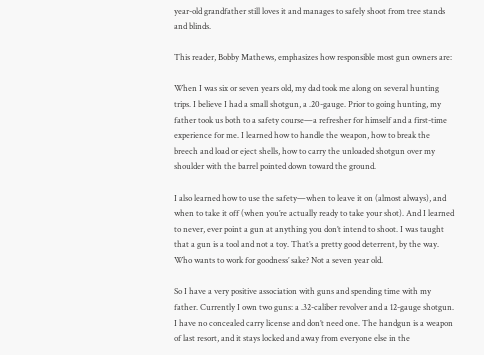year-old grandfather still loves it and manages to safely shoot from tree stands and blinds.

This reader, Bobby Mathews, emphasizes how responsible most gun owners are:

When I was six or seven years old, my dad took me along on several hunting trips. I believe I had a small shotgun, a .20-gauge. Prior to going hunting, my father took us both to a safety course—a refresher for himself and a first-time experience for me. I learned how to handle the weapon, how to break the breech and load or eject shells, how to carry the unloaded shotgun over my shoulder with the barrel pointed down toward the ground.

I also learned how to use the safety—when to leave it on (almost always), and when to take it off (when you’re actually ready to take your shot). And I learned to never, ever point a gun at anything you don’t intend to shoot. I was taught that a gun is a tool and not a toy. That’s a pretty good deterrent, by the way. Who wants to work for goodness’ sake? Not a seven year old.

So I have a very positive association with guns and spending time with my father. Currently I own two guns: a .32-caliber revolver and a 12-gauge shotgun. I have no concealed carry license and don’t need one. The handgun is a weapon of last resort, and it stays locked and away from everyone else in the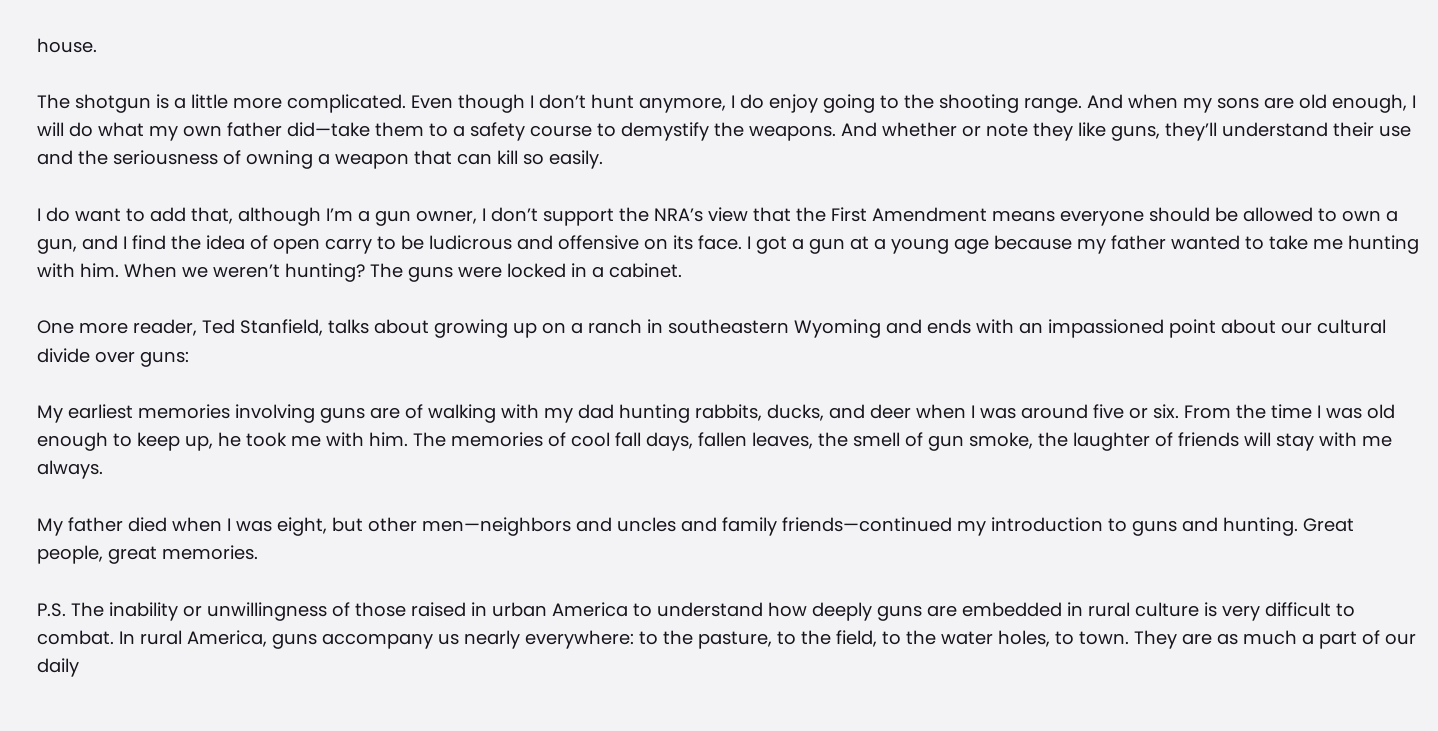house.

The shotgun is a little more complicated. Even though I don’t hunt anymore, I do enjoy going to the shooting range. And when my sons are old enough, I will do what my own father did—take them to a safety course to demystify the weapons. And whether or note they like guns, they’ll understand their use and the seriousness of owning a weapon that can kill so easily.

I do want to add that, although I’m a gun owner, I don’t support the NRA’s view that the First Amendment means everyone should be allowed to own a gun, and I find the idea of open carry to be ludicrous and offensive on its face. I got a gun at a young age because my father wanted to take me hunting with him. When we weren’t hunting? The guns were locked in a cabinet.

One more reader, Ted Stanfield, talks about growing up on a ranch in southeastern Wyoming and ends with an impassioned point about our cultural divide over guns:

My earliest memories involving guns are of walking with my dad hunting rabbits, ducks, and deer when I was around five or six. From the time I was old enough to keep up, he took me with him. The memories of cool fall days, fallen leaves, the smell of gun smoke, the laughter of friends will stay with me always.

My father died when I was eight, but other men—neighbors and uncles and family friends—continued my introduction to guns and hunting. Great people, great memories.

P.S. The inability or unwillingness of those raised in urban America to understand how deeply guns are embedded in rural culture is very difficult to combat. In rural America, guns accompany us nearly everywhere: to the pasture, to the field, to the water holes, to town. They are as much a part of our daily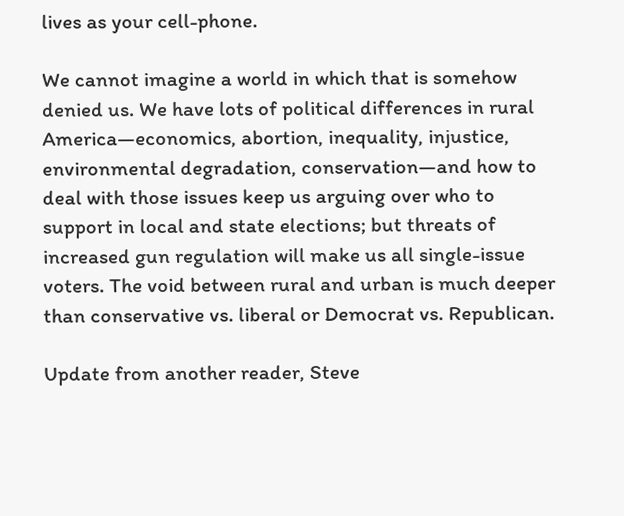lives as your cell-phone.

We cannot imagine a world in which that is somehow denied us. We have lots of political differences in rural America—economics, abortion, inequality, injustice, environmental degradation, conservation—and how to deal with those issues keep us arguing over who to support in local and state elections; but threats of increased gun regulation will make us all single-issue voters. The void between rural and urban is much deeper than conservative vs. liberal or Democrat vs. Republican.

Update from another reader, Steve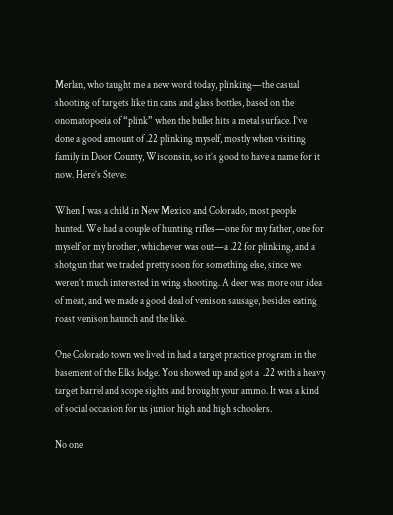Merlan, who taught me a new word today, plinking—the casual shooting of targets like tin cans and glass bottles, based on the onomatopoeia of “plink” when the bullet hits a metal surface. I’ve done a good amount of .22 plinking myself, mostly when visiting family in Door County, Wisconsin, so it’s good to have a name for it now. Here’s Steve:

When I was a child in New Mexico and Colorado, most people hunted. We had a couple of hunting rifles—one for my father, one for myself or my brother, whichever was out—a .22 for plinking, and a shotgun that we traded pretty soon for something else, since we weren’t much interested in wing shooting. A deer was more our idea of meat, and we made a good deal of venison sausage, besides eating roast venison haunch and the like.

One Colorado town we lived in had a target practice program in the basement of the Elks lodge. You showed up and got a  .22 with a heavy target barrel and scope sights and brought your ammo. It was a kind of social occasion for us junior high and high schoolers.

No one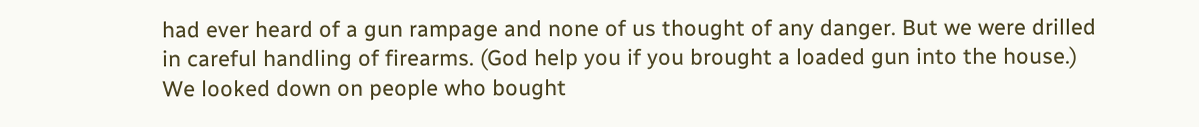had ever heard of a gun rampage and none of us thought of any danger. But we were drilled in careful handling of firearms. (God help you if you brought a loaded gun into the house.) We looked down on people who bought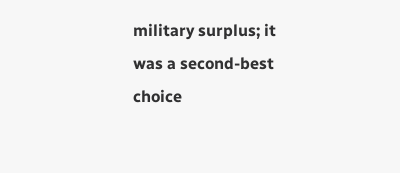military surplus; it was a second-best choice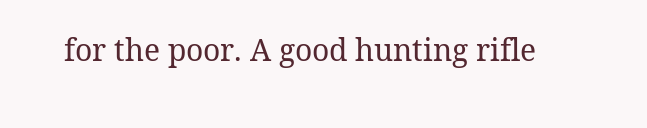for the poor. A good hunting rifle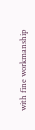with fine workmanship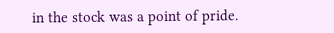in the stock was a point of pride.